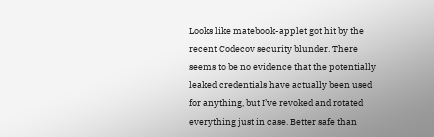Looks like matebook-applet got hit by the recent Codecov security blunder. There seems to be no evidence that the potentially leaked credentials have actually been used for anything, but I’ve revoked and rotated everything just in case. Better safe than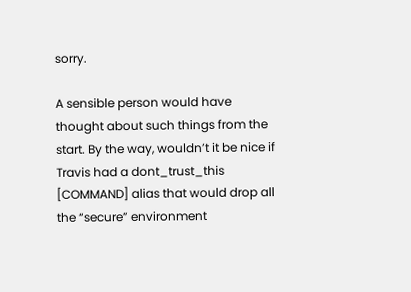sorry.

A sensible person would have thought about such things from the start. By the way, wouldn’t it be nice if Travis had a dont_trust_this [COMMAND] alias that would drop all the “secure” environment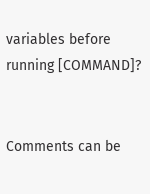variables before running [COMMAND]?


Comments can be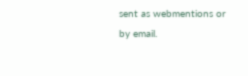sent as webmentions or by email.